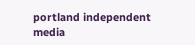portland independent media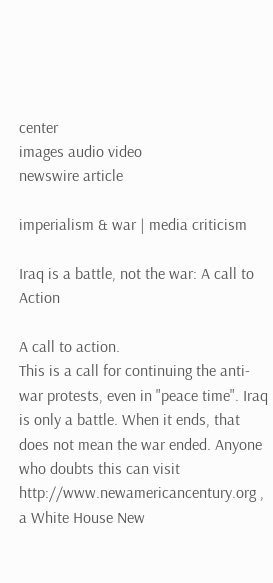center
images audio video
newswire article

imperialism & war | media criticism

Iraq is a battle, not the war: A call to Action

A call to action.
This is a call for continuing the anti-war protests, even in "peace time". Iraq is only a battle. When it ends, that does not mean the war ended. Anyone who doubts this can visit  http://www.newamericancentury.org , a White House New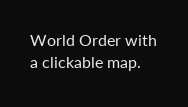World Order with a clickable map.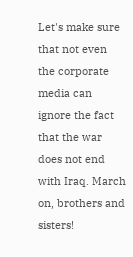Let's make sure that not even the corporate media can ignore the fact that the war does not end with Iraq. March on, brothers and sisters!